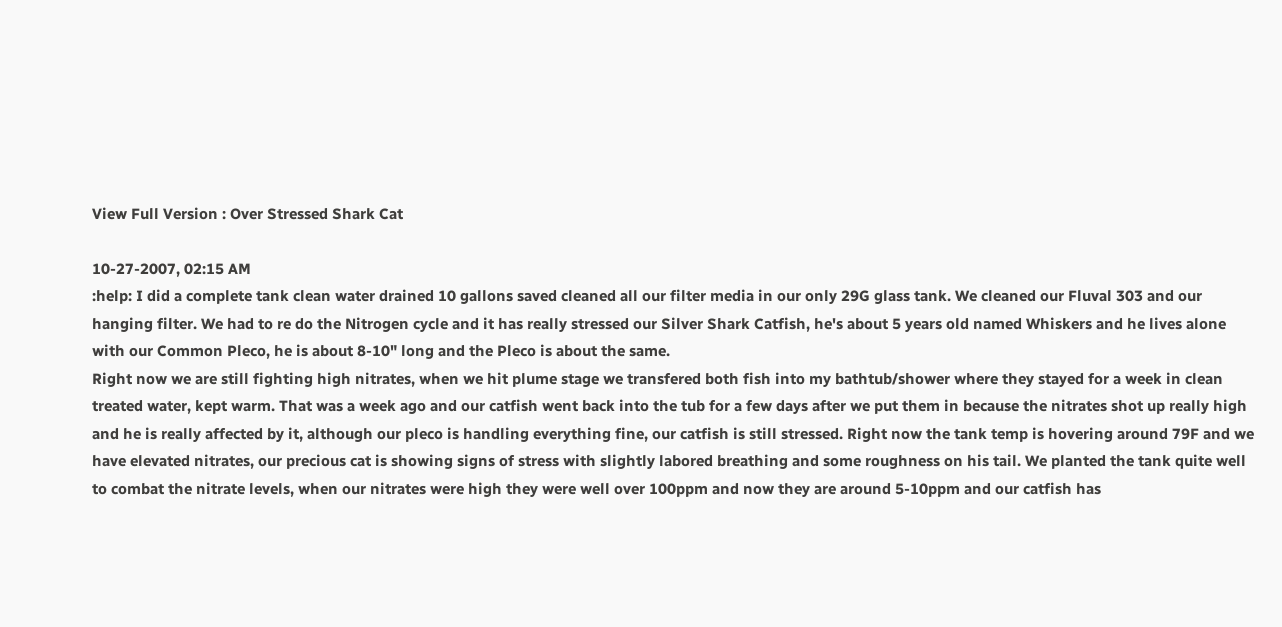View Full Version : Over Stressed Shark Cat

10-27-2007, 02:15 AM
:help: I did a complete tank clean water drained 10 gallons saved cleaned all our filter media in our only 29G glass tank. We cleaned our Fluval 303 and our hanging filter. We had to re do the Nitrogen cycle and it has really stressed our Silver Shark Catfish, he's about 5 years old named Whiskers and he lives alone with our Common Pleco, he is about 8-10" long and the Pleco is about the same.
Right now we are still fighting high nitrates, when we hit plume stage we transfered both fish into my bathtub/shower where they stayed for a week in clean treated water, kept warm. That was a week ago and our catfish went back into the tub for a few days after we put them in because the nitrates shot up really high and he is really affected by it, although our pleco is handling everything fine, our catfish is still stressed. Right now the tank temp is hovering around 79F and we have elevated nitrates, our precious cat is showing signs of stress with slightly labored breathing and some roughness on his tail. We planted the tank quite well to combat the nitrate levels, when our nitrates were high they were well over 100ppm and now they are around 5-10ppm and our catfish has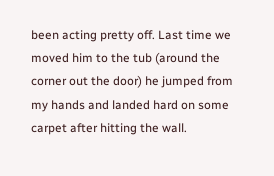been acting pretty off. Last time we moved him to the tub (around the corner out the door) he jumped from my hands and landed hard on some carpet after hitting the wall.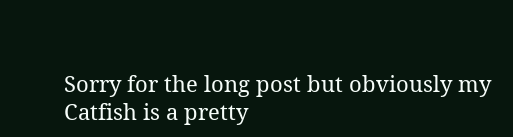Sorry for the long post but obviously my Catfish is a pretty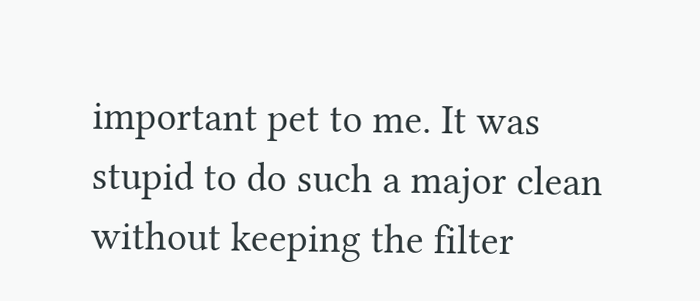important pet to me. It was stupid to do such a major clean without keeping the filter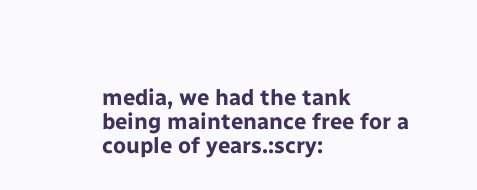media, we had the tank being maintenance free for a couple of years.:scry: